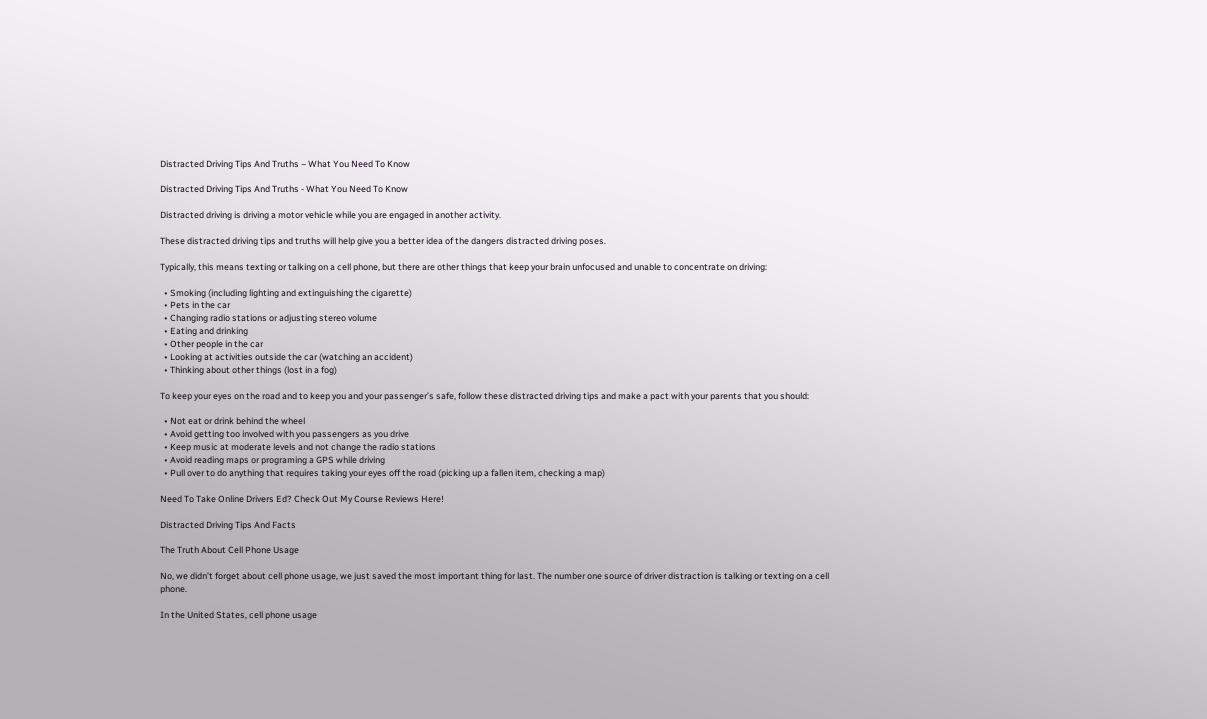Distracted Driving Tips And Truths – What You Need To Know

Distracted Driving Tips And Truths - What You Need To Know

Distracted driving is driving a motor vehicle while you are engaged in another activity.

These distracted driving tips and truths will help give you a better idea of the dangers distracted driving poses.

Typically, this means texting or talking on a cell phone, but there are other things that keep your brain unfocused and unable to concentrate on driving:

  • Smoking (including lighting and extinguishing the cigarette)
  • Pets in the car
  • Changing radio stations or adjusting stereo volume
  • Eating and drinking
  • Other people in the car
  • Looking at activities outside the car (watching an accident)
  • Thinking about other things (lost in a fog)

To keep your eyes on the road and to keep you and your passenger’s safe, follow these distracted driving tips and make a pact with your parents that you should:

  • Not eat or drink behind the wheel
  • Avoid getting too involved with you passengers as you drive
  • Keep music at moderate levels and not change the radio stations
  • Avoid reading maps or programing a GPS while driving
  • Pull over to do anything that requires taking your eyes off the road (picking up a fallen item, checking a map)

Need To Take Online Drivers Ed? Check Out My Course Reviews Here!

Distracted Driving Tips And Facts

The Truth About Cell Phone Usage

No, we didn’t forget about cell phone usage, we just saved the most important thing for last. The number one source of driver distraction is talking or texting on a cell phone.

In the United States, cell phone usage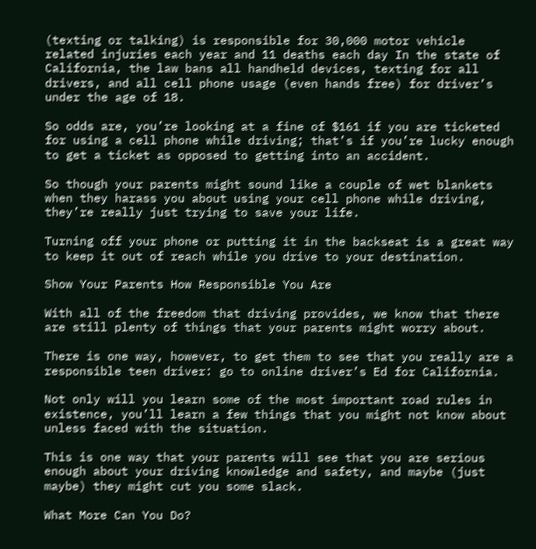(texting or talking) is responsible for 30,000 motor vehicle related injuries each year and 11 deaths each day In the state of California, the law bans all handheld devices, texting for all drivers, and all cell phone usage (even hands free) for driver’s under the age of 18.

So odds are, you’re looking at a fine of $161 if you are ticketed for using a cell phone while driving; that’s if you’re lucky enough to get a ticket as opposed to getting into an accident.

So though your parents might sound like a couple of wet blankets when they harass you about using your cell phone while driving, they’re really just trying to save your life.

Turning off your phone or putting it in the backseat is a great way to keep it out of reach while you drive to your destination.

Show Your Parents How Responsible You Are

With all of the freedom that driving provides, we know that there are still plenty of things that your parents might worry about.

There is one way, however, to get them to see that you really are a responsible teen driver: go to online driver’s Ed for California.

Not only will you learn some of the most important road rules in existence, you’ll learn a few things that you might not know about unless faced with the situation.

This is one way that your parents will see that you are serious enough about your driving knowledge and safety, and maybe (just maybe) they might cut you some slack.

What More Can You Do?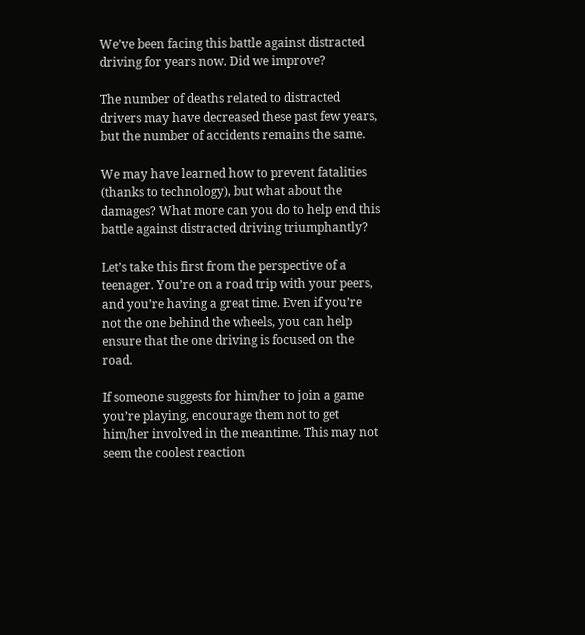We’ve been facing this battle against distracted driving for years now. Did we improve?

The number of deaths related to distracted drivers may have decreased these past few years, but the number of accidents remains the same.

We may have learned how to prevent fatalities (thanks to technology), but what about the damages? What more can you do to help end this battle against distracted driving triumphantly?

Let’s take this first from the perspective of a teenager. You’re on a road trip with your peers, and you’re having a great time. Even if you’re not the one behind the wheels, you can help ensure that the one driving is focused on the road.

If someone suggests for him/her to join a game you’re playing, encourage them not to get him/her involved in the meantime. This may not seem the coolest reaction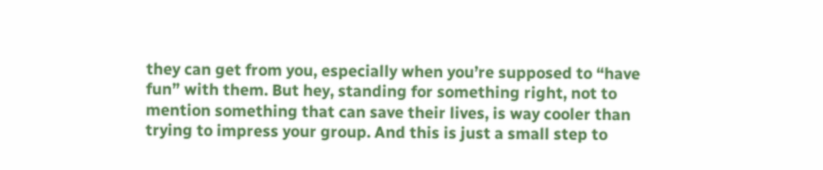they can get from you, especially when you’re supposed to “have fun” with them. But hey, standing for something right, not to mention something that can save their lives, is way cooler than trying to impress your group. And this is just a small step to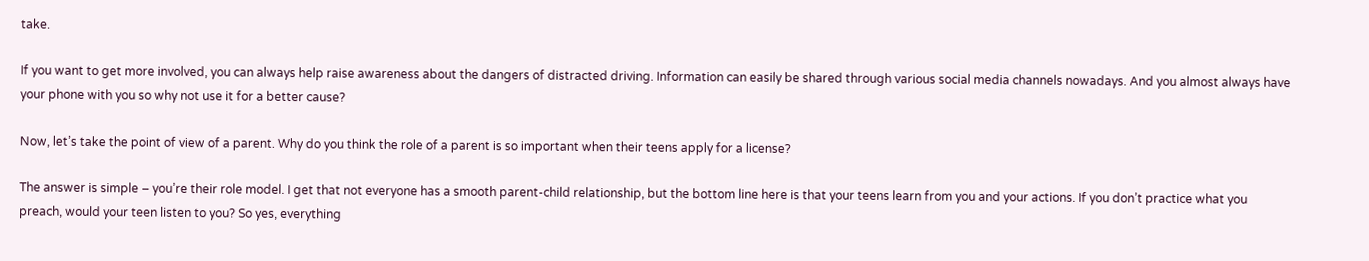take.

If you want to get more involved, you can always help raise awareness about the dangers of distracted driving. Information can easily be shared through various social media channels nowadays. And you almost always have your phone with you so why not use it for a better cause?

Now, let’s take the point of view of a parent. Why do you think the role of a parent is so important when their teens apply for a license?

The answer is simple – you’re their role model. I get that not everyone has a smooth parent-child relationship, but the bottom line here is that your teens learn from you and your actions. If you don’t practice what you preach, would your teen listen to you? So yes, everything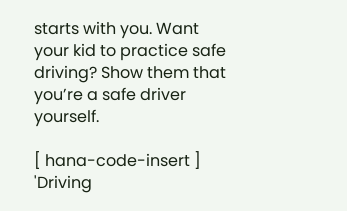starts with you. Want your kid to practice safe driving? Show them that you’re a safe driver yourself.

[ hana-code-insert ] 'Driving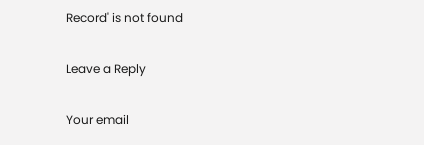Record' is not found

Leave a Reply

Your email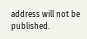address will not be published.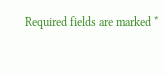Required fields are marked *